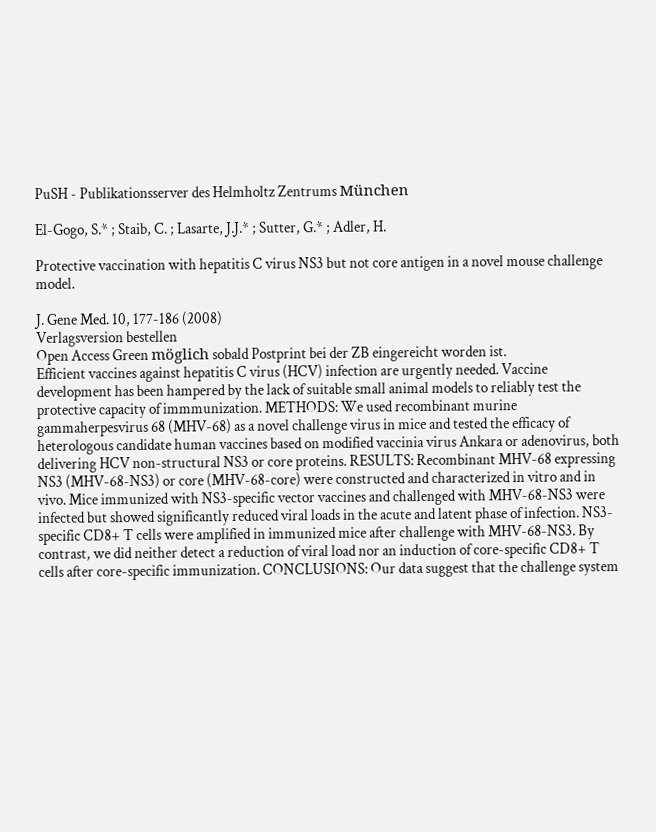PuSH - Publikationsserver des Helmholtz Zentrums München

El-Gogo, S.* ; Staib, C. ; Lasarte, J.J.* ; Sutter, G.* ; Adler, H.

Protective vaccination with hepatitis C virus NS3 but not core antigen in a novel mouse challenge model.

J. Gene Med. 10, 177-186 (2008)
Verlagsversion bestellen
Open Access Green möglich sobald Postprint bei der ZB eingereicht worden ist.
Efficient vaccines against hepatitis C virus (HCV) infection are urgently needed. Vaccine development has been hampered by the lack of suitable small animal models to reliably test the protective capacity of immmunization. METHODS: We used recombinant murine gammaherpesvirus 68 (MHV-68) as a novel challenge virus in mice and tested the efficacy of heterologous candidate human vaccines based on modified vaccinia virus Ankara or adenovirus, both delivering HCV non-structural NS3 or core proteins. RESULTS: Recombinant MHV-68 expressing NS3 (MHV-68-NS3) or core (MHV-68-core) were constructed and characterized in vitro and in vivo. Mice immunized with NS3-specific vector vaccines and challenged with MHV-68-NS3 were infected but showed significantly reduced viral loads in the acute and latent phase of infection. NS3-specific CD8+ T cells were amplified in immunized mice after challenge with MHV-68-NS3. By contrast, we did neither detect a reduction of viral load nor an induction of core-specific CD8+ T cells after core-specific immunization. CONCLUSIONS: Our data suggest that the challenge system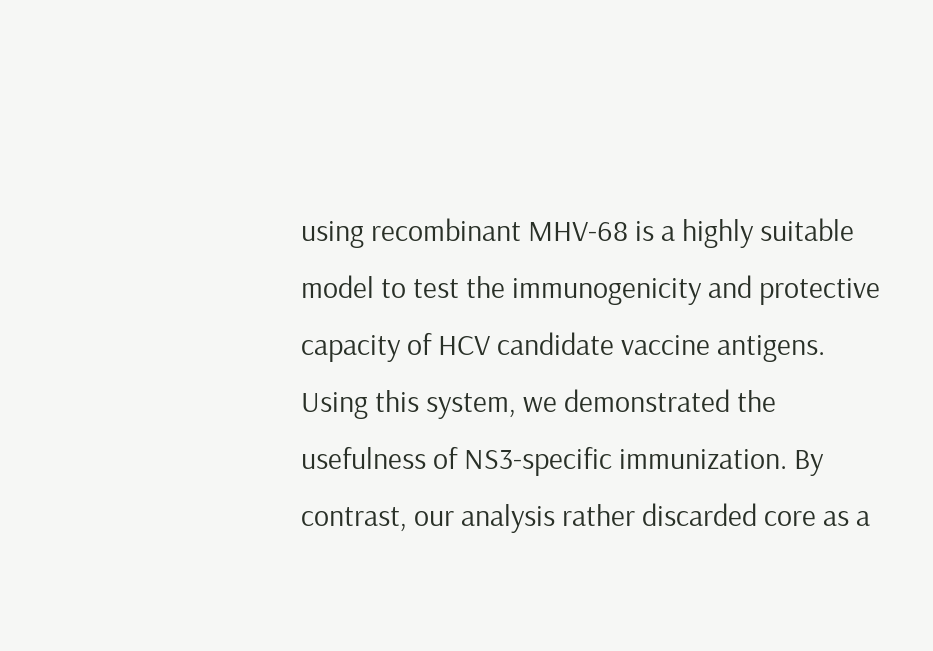using recombinant MHV-68 is a highly suitable model to test the immunogenicity and protective capacity of HCV candidate vaccine antigens. Using this system, we demonstrated the usefulness of NS3-specific immunization. By contrast, our analysis rather discarded core as a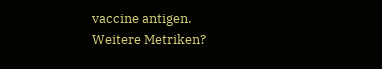vaccine antigen.
Weitere Metriken?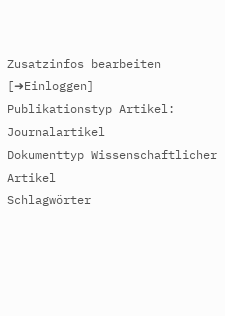Zusatzinfos bearbeiten [➜Einloggen]
Publikationstyp Artikel: Journalartikel
Dokumenttyp Wissenschaftlicher Artikel
Schlagwörter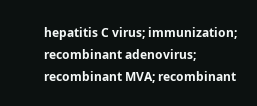hepatitis C virus; immunization; recombinant adenovirus; recombinant MVA; recombinant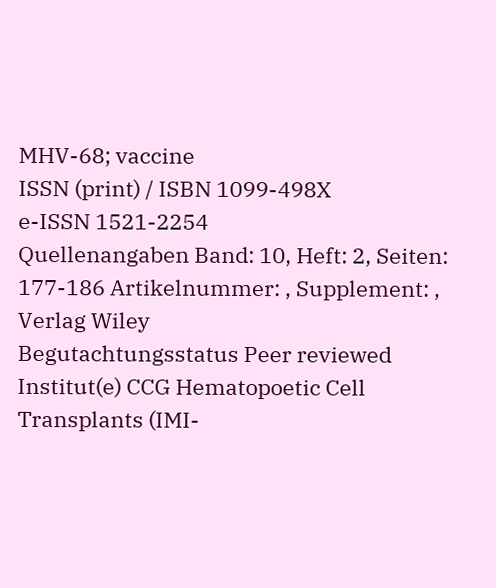MHV-68; vaccine
ISSN (print) / ISBN 1099-498X
e-ISSN 1521-2254
Quellenangaben Band: 10, Heft: 2, Seiten: 177-186 Artikelnummer: , Supplement: ,
Verlag Wiley
Begutachtungsstatus Peer reviewed
Institut(e) CCG Hematopoetic Cell Transplants (IMI-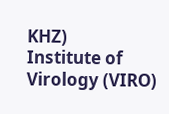KHZ)
Institute of Virology (VIRO)